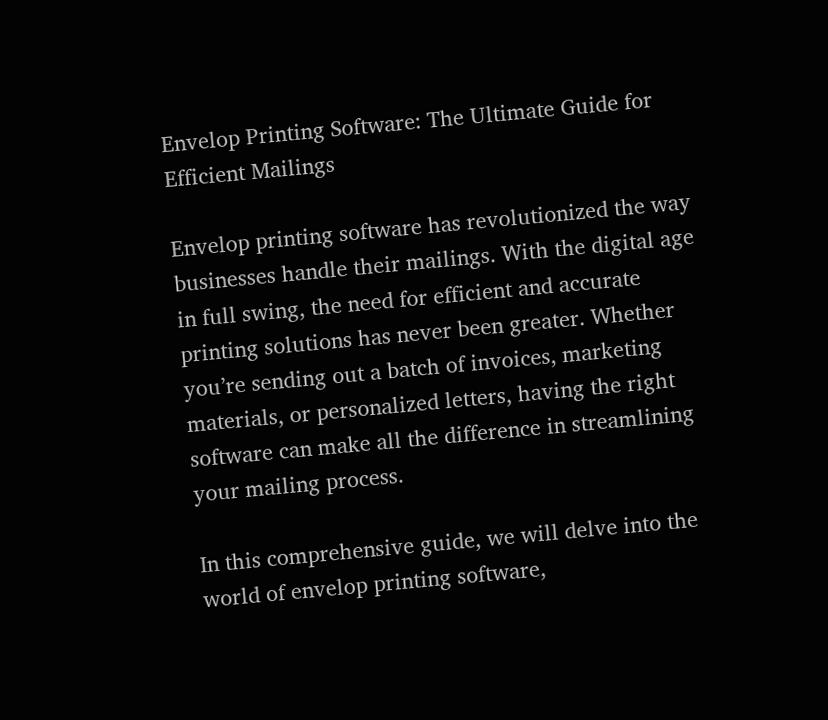Envelop Printing Software: The Ultimate Guide for Efficient Mailings

Envelop printing software has revolutionized the way businesses handle their mailings. With the digital age in full swing, the need for efficient and accurate printing solutions has never been greater. Whether you’re sending out a batch of invoices, marketing materials, or personalized letters, having the right software can make all the difference in streamlining your mailing process.

In this comprehensive guide, we will delve into the world of envelop printing software,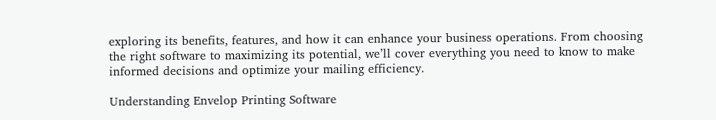exploring its benefits, features, and how it can enhance your business operations. From choosing the right software to maximizing its potential, we’ll cover everything you need to know to make informed decisions and optimize your mailing efficiency.

Understanding Envelop Printing Software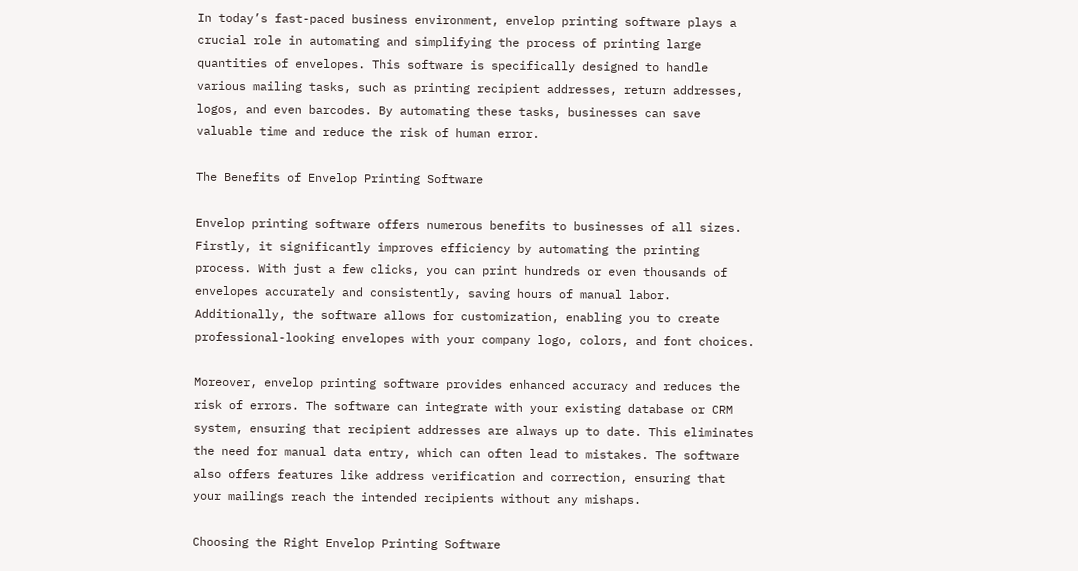In today’s fast-paced business environment, envelop printing software plays a crucial role in automating and simplifying the process of printing large quantities of envelopes. This software is specifically designed to handle various mailing tasks, such as printing recipient addresses, return addresses, logos, and even barcodes. By automating these tasks, businesses can save valuable time and reduce the risk of human error.

The Benefits of Envelop Printing Software

Envelop printing software offers numerous benefits to businesses of all sizes. Firstly, it significantly improves efficiency by automating the printing process. With just a few clicks, you can print hundreds or even thousands of envelopes accurately and consistently, saving hours of manual labor. Additionally, the software allows for customization, enabling you to create professional-looking envelopes with your company logo, colors, and font choices.

Moreover, envelop printing software provides enhanced accuracy and reduces the risk of errors. The software can integrate with your existing database or CRM system, ensuring that recipient addresses are always up to date. This eliminates the need for manual data entry, which can often lead to mistakes. The software also offers features like address verification and correction, ensuring that your mailings reach the intended recipients without any mishaps.

Choosing the Right Envelop Printing Software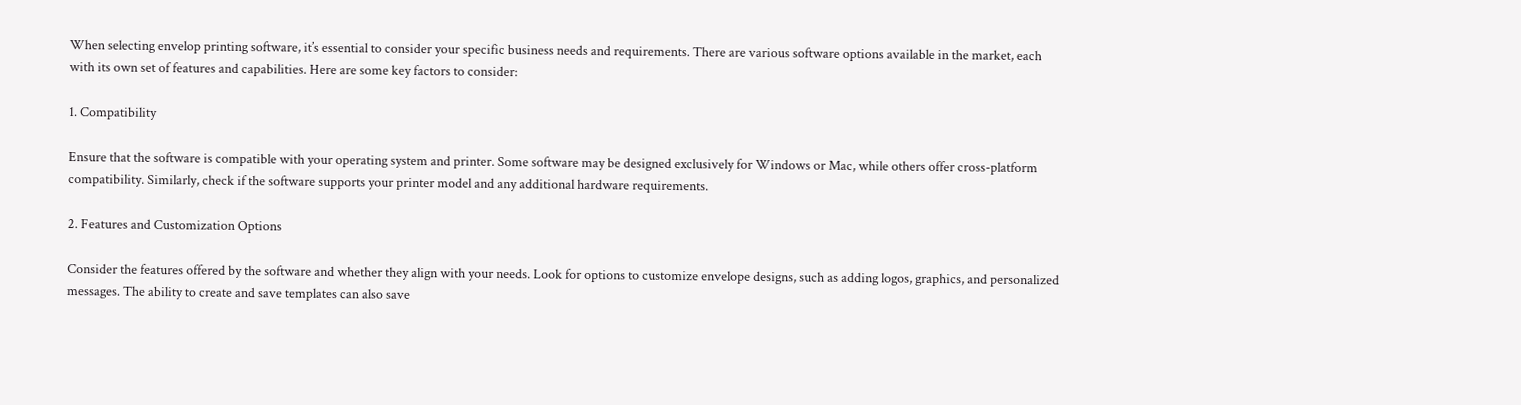When selecting envelop printing software, it’s essential to consider your specific business needs and requirements. There are various software options available in the market, each with its own set of features and capabilities. Here are some key factors to consider:

1. Compatibility

Ensure that the software is compatible with your operating system and printer. Some software may be designed exclusively for Windows or Mac, while others offer cross-platform compatibility. Similarly, check if the software supports your printer model and any additional hardware requirements.

2. Features and Customization Options

Consider the features offered by the software and whether they align with your needs. Look for options to customize envelope designs, such as adding logos, graphics, and personalized messages. The ability to create and save templates can also save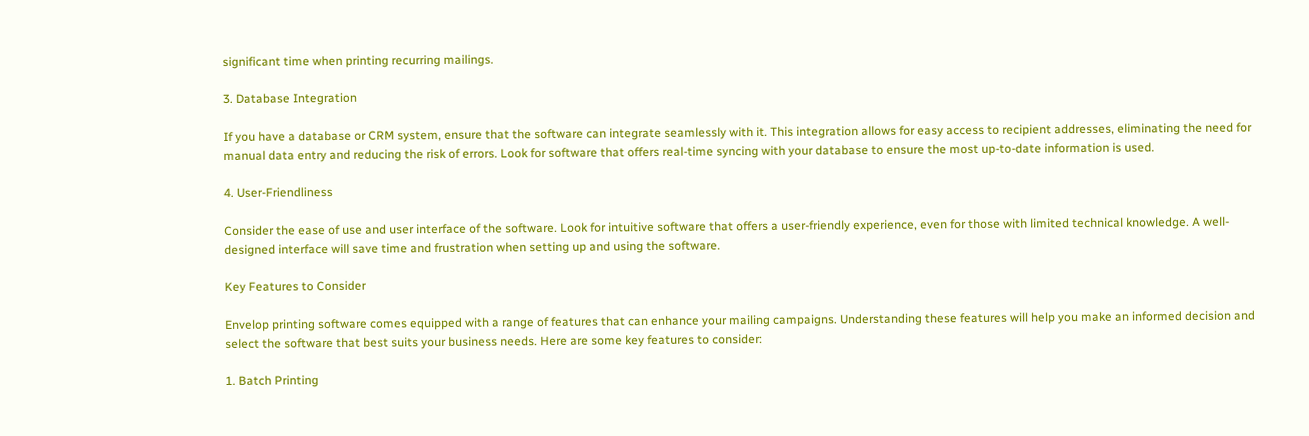significant time when printing recurring mailings.

3. Database Integration

If you have a database or CRM system, ensure that the software can integrate seamlessly with it. This integration allows for easy access to recipient addresses, eliminating the need for manual data entry and reducing the risk of errors. Look for software that offers real-time syncing with your database to ensure the most up-to-date information is used.

4. User-Friendliness

Consider the ease of use and user interface of the software. Look for intuitive software that offers a user-friendly experience, even for those with limited technical knowledge. A well-designed interface will save time and frustration when setting up and using the software.

Key Features to Consider

Envelop printing software comes equipped with a range of features that can enhance your mailing campaigns. Understanding these features will help you make an informed decision and select the software that best suits your business needs. Here are some key features to consider:

1. Batch Printing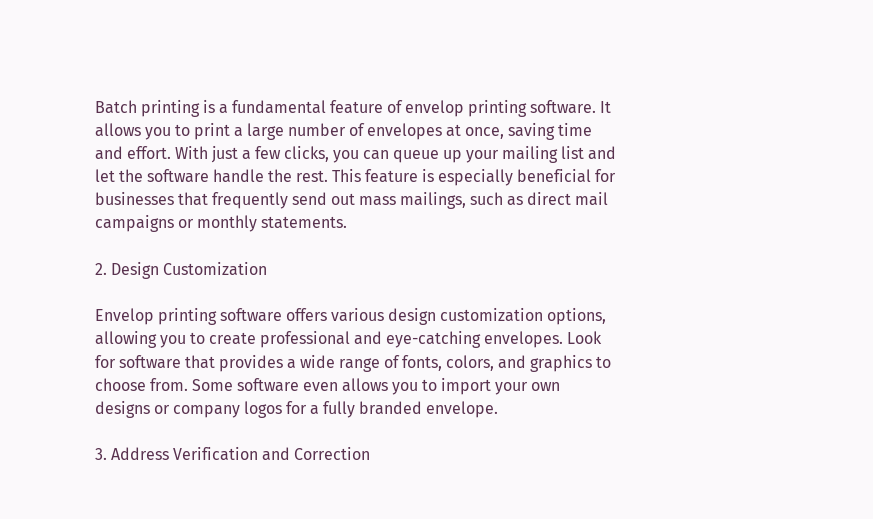Batch printing is a fundamental feature of envelop printing software. It allows you to print a large number of envelopes at once, saving time and effort. With just a few clicks, you can queue up your mailing list and let the software handle the rest. This feature is especially beneficial for businesses that frequently send out mass mailings, such as direct mail campaigns or monthly statements.

2. Design Customization

Envelop printing software offers various design customization options, allowing you to create professional and eye-catching envelopes. Look for software that provides a wide range of fonts, colors, and graphics to choose from. Some software even allows you to import your own designs or company logos for a fully branded envelope.

3. Address Verification and Correction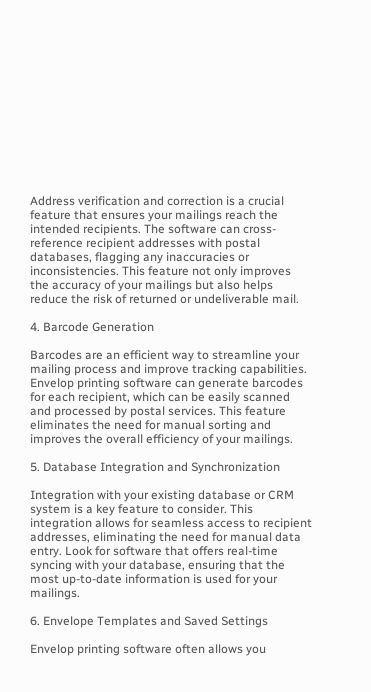Address verification and correction is a crucial feature that ensures your mailings reach the intended recipients. The software can cross-reference recipient addresses with postal databases, flagging any inaccuracies or inconsistencies. This feature not only improves the accuracy of your mailings but also helps reduce the risk of returned or undeliverable mail.

4. Barcode Generation

Barcodes are an efficient way to streamline your mailing process and improve tracking capabilities. Envelop printing software can generate barcodes for each recipient, which can be easily scanned and processed by postal services. This feature eliminates the need for manual sorting and improves the overall efficiency of your mailings.

5. Database Integration and Synchronization

Integration with your existing database or CRM system is a key feature to consider. This integration allows for seamless access to recipient addresses, eliminating the need for manual data entry. Look for software that offers real-time syncing with your database, ensuring that the most up-to-date information is used for your mailings.

6. Envelope Templates and Saved Settings

Envelop printing software often allows you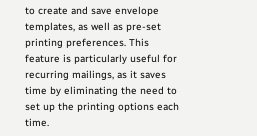to create and save envelope templates, as well as pre-set printing preferences. This feature is particularly useful for recurring mailings, as it saves time by eliminating the need to set up the printing options each time.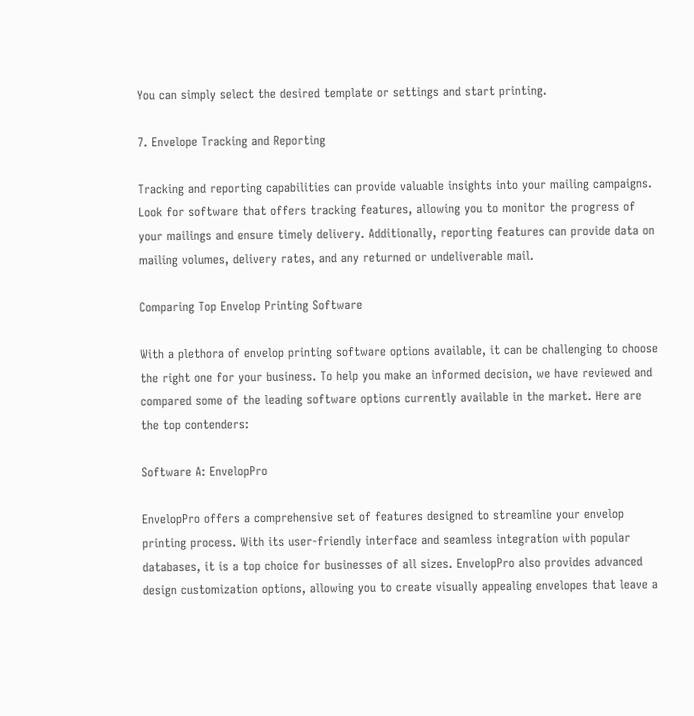You can simply select the desired template or settings and start printing.

7. Envelope Tracking and Reporting

Tracking and reporting capabilities can provide valuable insights into your mailing campaigns. Look for software that offers tracking features, allowing you to monitor the progress of your mailings and ensure timely delivery. Additionally, reporting features can provide data on mailing volumes, delivery rates, and any returned or undeliverable mail.

Comparing Top Envelop Printing Software

With a plethora of envelop printing software options available, it can be challenging to choose the right one for your business. To help you make an informed decision, we have reviewed and compared some of the leading software options currently available in the market. Here are the top contenders:

Software A: EnvelopPro

EnvelopPro offers a comprehensive set of features designed to streamline your envelop printing process. With its user-friendly interface and seamless integration with popular databases, it is a top choice for businesses of all sizes. EnvelopPro also provides advanced design customization options, allowing you to create visually appealing envelopes that leave a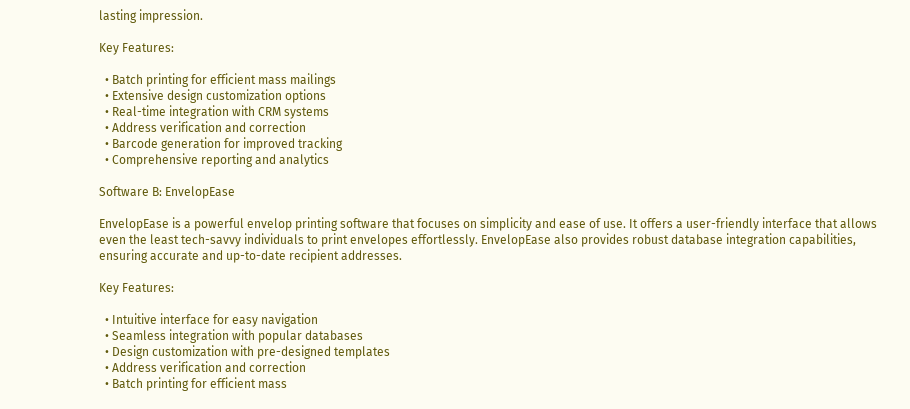lasting impression.

Key Features:

  • Batch printing for efficient mass mailings
  • Extensive design customization options
  • Real-time integration with CRM systems
  • Address verification and correction
  • Barcode generation for improved tracking
  • Comprehensive reporting and analytics

Software B: EnvelopEase

EnvelopEase is a powerful envelop printing software that focuses on simplicity and ease of use. It offers a user-friendly interface that allows even the least tech-savvy individuals to print envelopes effortlessly. EnvelopEase also provides robust database integration capabilities, ensuring accurate and up-to-date recipient addresses.

Key Features:

  • Intuitive interface for easy navigation
  • Seamless integration with popular databases
  • Design customization with pre-designed templates
  • Address verification and correction
  • Batch printing for efficient mass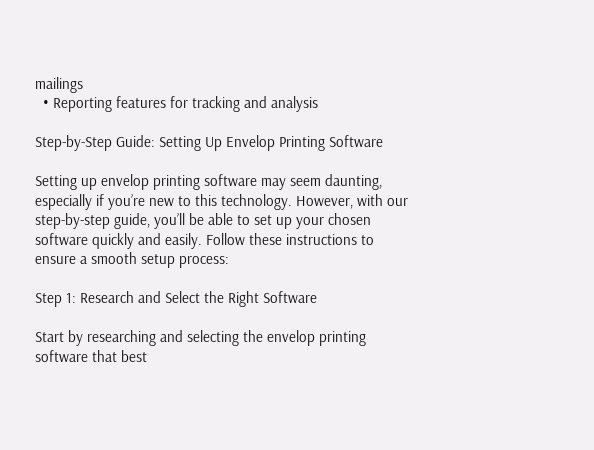mailings
  • Reporting features for tracking and analysis

Step-by-Step Guide: Setting Up Envelop Printing Software

Setting up envelop printing software may seem daunting, especially if you’re new to this technology. However, with our step-by-step guide, you’ll be able to set up your chosen software quickly and easily. Follow these instructions to ensure a smooth setup process:

Step 1: Research and Select the Right Software

Start by researching and selecting the envelop printing software that best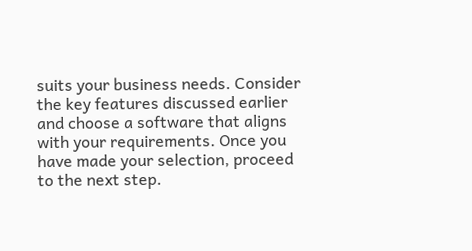suits your business needs. Consider the key features discussed earlier and choose a software that aligns with your requirements. Once you have made your selection, proceed to the next step.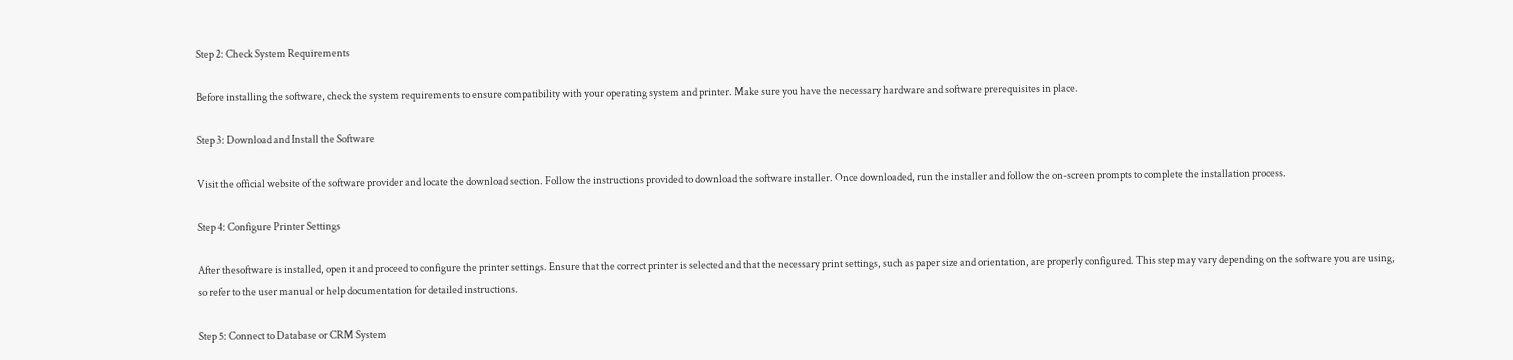Step 2: Check System Requirements

Before installing the software, check the system requirements to ensure compatibility with your operating system and printer. Make sure you have the necessary hardware and software prerequisites in place.

Step 3: Download and Install the Software

Visit the official website of the software provider and locate the download section. Follow the instructions provided to download the software installer. Once downloaded, run the installer and follow the on-screen prompts to complete the installation process.

Step 4: Configure Printer Settings

After thesoftware is installed, open it and proceed to configure the printer settings. Ensure that the correct printer is selected and that the necessary print settings, such as paper size and orientation, are properly configured. This step may vary depending on the software you are using, so refer to the user manual or help documentation for detailed instructions.

Step 5: Connect to Database or CRM System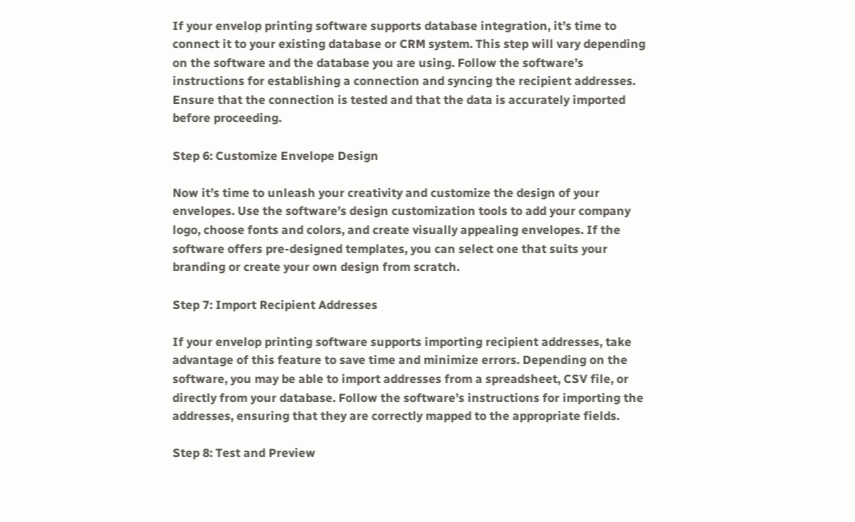If your envelop printing software supports database integration, it’s time to connect it to your existing database or CRM system. This step will vary depending on the software and the database you are using. Follow the software’s instructions for establishing a connection and syncing the recipient addresses. Ensure that the connection is tested and that the data is accurately imported before proceeding.

Step 6: Customize Envelope Design

Now it’s time to unleash your creativity and customize the design of your envelopes. Use the software’s design customization tools to add your company logo, choose fonts and colors, and create visually appealing envelopes. If the software offers pre-designed templates, you can select one that suits your branding or create your own design from scratch.

Step 7: Import Recipient Addresses

If your envelop printing software supports importing recipient addresses, take advantage of this feature to save time and minimize errors. Depending on the software, you may be able to import addresses from a spreadsheet, CSV file, or directly from your database. Follow the software’s instructions for importing the addresses, ensuring that they are correctly mapped to the appropriate fields.

Step 8: Test and Preview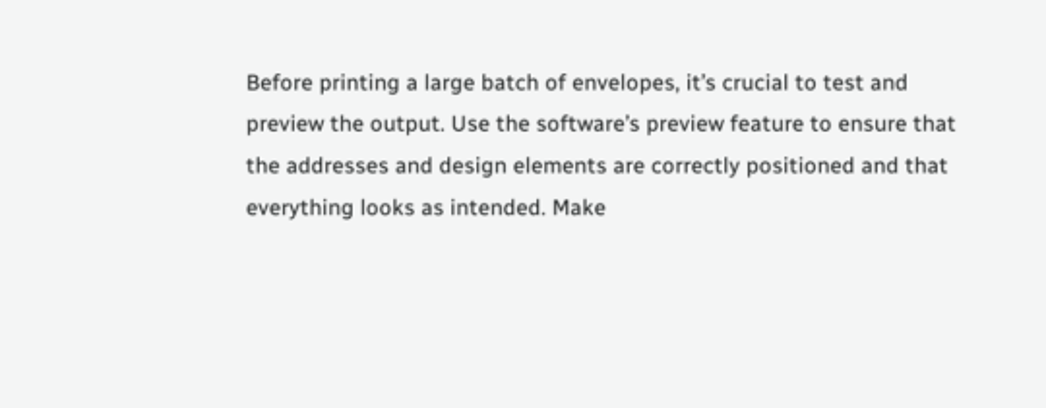Before printing a large batch of envelopes, it’s crucial to test and preview the output. Use the software’s preview feature to ensure that the addresses and design elements are correctly positioned and that everything looks as intended. Make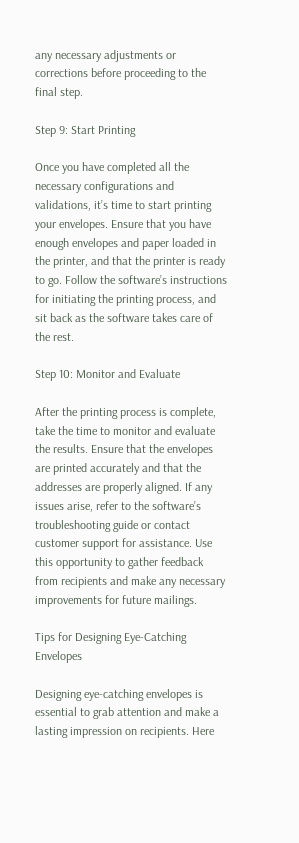any necessary adjustments or corrections before proceeding to the final step.

Step 9: Start Printing

Once you have completed all the necessary configurations and validations, it’s time to start printing your envelopes. Ensure that you have enough envelopes and paper loaded in the printer, and that the printer is ready to go. Follow the software’s instructions for initiating the printing process, and sit back as the software takes care of the rest.

Step 10: Monitor and Evaluate

After the printing process is complete, take the time to monitor and evaluate the results. Ensure that the envelopes are printed accurately and that the addresses are properly aligned. If any issues arise, refer to the software’s troubleshooting guide or contact customer support for assistance. Use this opportunity to gather feedback from recipients and make any necessary improvements for future mailings.

Tips for Designing Eye-Catching Envelopes

Designing eye-catching envelopes is essential to grab attention and make a lasting impression on recipients. Here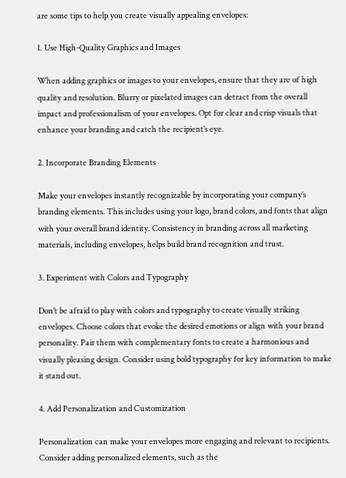are some tips to help you create visually appealing envelopes:

1. Use High-Quality Graphics and Images

When adding graphics or images to your envelopes, ensure that they are of high quality and resolution. Blurry or pixelated images can detract from the overall impact and professionalism of your envelopes. Opt for clear and crisp visuals that enhance your branding and catch the recipient’s eye.

2. Incorporate Branding Elements

Make your envelopes instantly recognizable by incorporating your company’s branding elements. This includes using your logo, brand colors, and fonts that align with your overall brand identity. Consistency in branding across all marketing materials, including envelopes, helps build brand recognition and trust.

3. Experiment with Colors and Typography

Don’t be afraid to play with colors and typography to create visually striking envelopes. Choose colors that evoke the desired emotions or align with your brand personality. Pair them with complementary fonts to create a harmonious and visually pleasing design. Consider using bold typography for key information to make it stand out.

4. Add Personalization and Customization

Personalization can make your envelopes more engaging and relevant to recipients. Consider adding personalized elements, such as the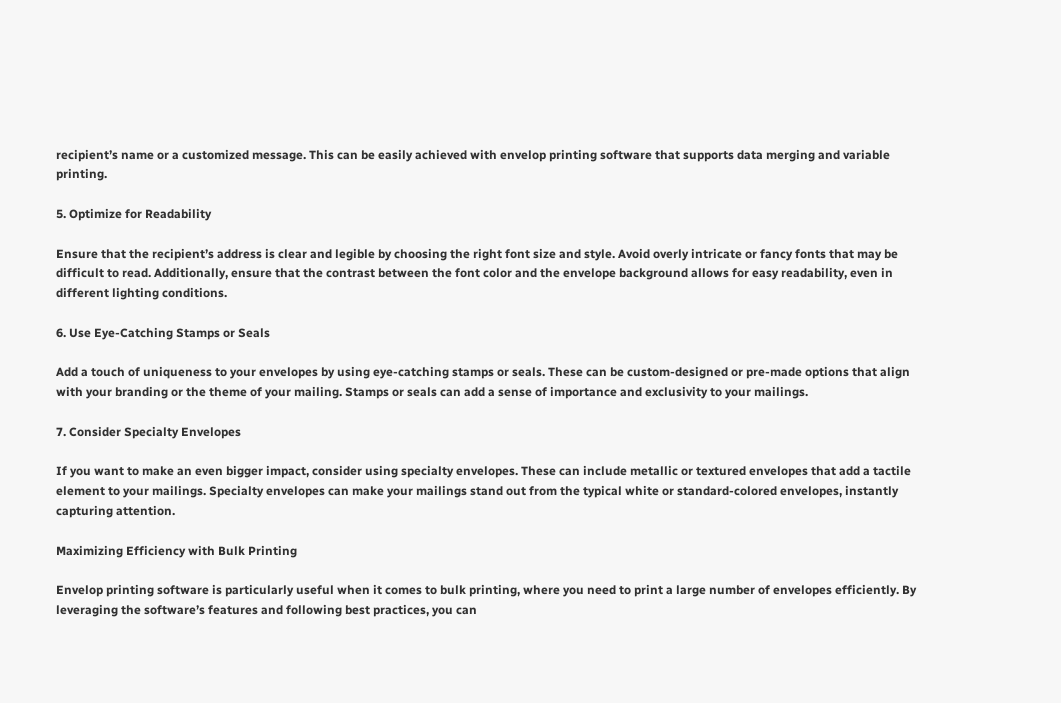recipient’s name or a customized message. This can be easily achieved with envelop printing software that supports data merging and variable printing.

5. Optimize for Readability

Ensure that the recipient’s address is clear and legible by choosing the right font size and style. Avoid overly intricate or fancy fonts that may be difficult to read. Additionally, ensure that the contrast between the font color and the envelope background allows for easy readability, even in different lighting conditions.

6. Use Eye-Catching Stamps or Seals

Add a touch of uniqueness to your envelopes by using eye-catching stamps or seals. These can be custom-designed or pre-made options that align with your branding or the theme of your mailing. Stamps or seals can add a sense of importance and exclusivity to your mailings.

7. Consider Specialty Envelopes

If you want to make an even bigger impact, consider using specialty envelopes. These can include metallic or textured envelopes that add a tactile element to your mailings. Specialty envelopes can make your mailings stand out from the typical white or standard-colored envelopes, instantly capturing attention.

Maximizing Efficiency with Bulk Printing

Envelop printing software is particularly useful when it comes to bulk printing, where you need to print a large number of envelopes efficiently. By leveraging the software’s features and following best practices, you can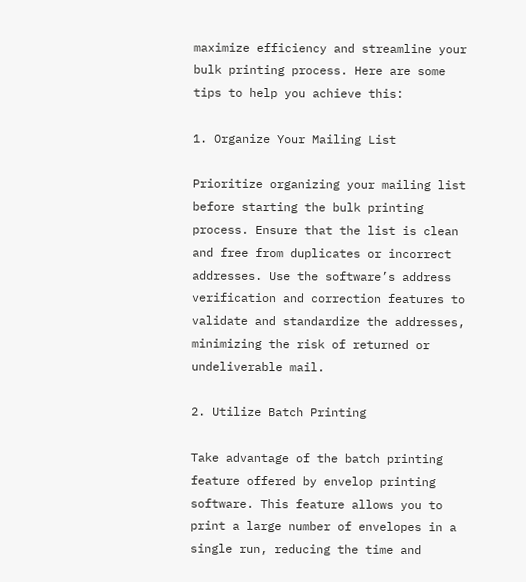maximize efficiency and streamline your bulk printing process. Here are some tips to help you achieve this:

1. Organize Your Mailing List

Prioritize organizing your mailing list before starting the bulk printing process. Ensure that the list is clean and free from duplicates or incorrect addresses. Use the software’s address verification and correction features to validate and standardize the addresses, minimizing the risk of returned or undeliverable mail.

2. Utilize Batch Printing

Take advantage of the batch printing feature offered by envelop printing software. This feature allows you to print a large number of envelopes in a single run, reducing the time and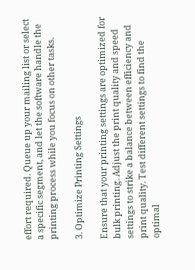effort required. Queue up your mailing list or select a specific segment, and let the software handle the printing process while you focus on other tasks.

3. Optimize Printing Settings

Ensure that your printing settings are optimized for bulk printing. Adjust the print quality and speed settings to strike a balance between efficiency and print quality. Test different settings to find the optimal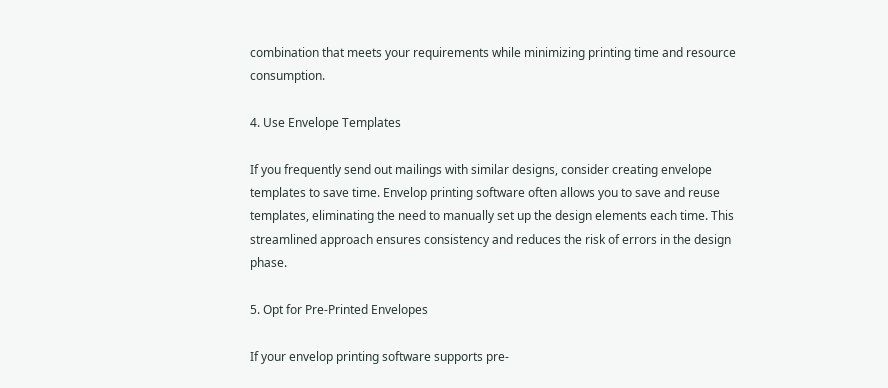combination that meets your requirements while minimizing printing time and resource consumption.

4. Use Envelope Templates

If you frequently send out mailings with similar designs, consider creating envelope templates to save time. Envelop printing software often allows you to save and reuse templates, eliminating the need to manually set up the design elements each time. This streamlined approach ensures consistency and reduces the risk of errors in the design phase.

5. Opt for Pre-Printed Envelopes

If your envelop printing software supports pre-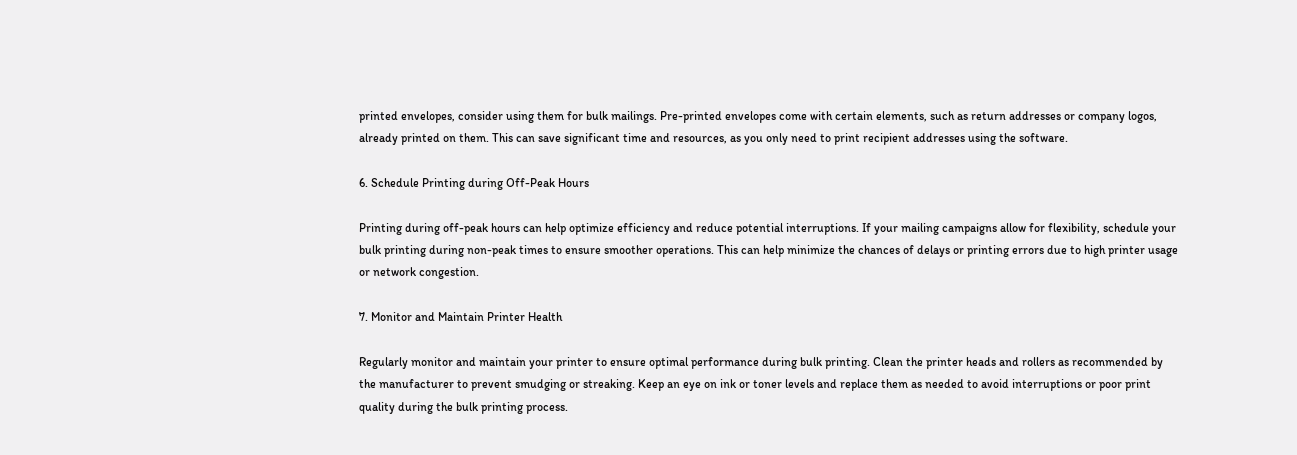printed envelopes, consider using them for bulk mailings. Pre-printed envelopes come with certain elements, such as return addresses or company logos, already printed on them. This can save significant time and resources, as you only need to print recipient addresses using the software.

6. Schedule Printing during Off-Peak Hours

Printing during off-peak hours can help optimize efficiency and reduce potential interruptions. If your mailing campaigns allow for flexibility, schedule your bulk printing during non-peak times to ensure smoother operations. This can help minimize the chances of delays or printing errors due to high printer usage or network congestion.

7. Monitor and Maintain Printer Health

Regularly monitor and maintain your printer to ensure optimal performance during bulk printing. Clean the printer heads and rollers as recommended by the manufacturer to prevent smudging or streaking. Keep an eye on ink or toner levels and replace them as needed to avoid interruptions or poor print quality during the bulk printing process.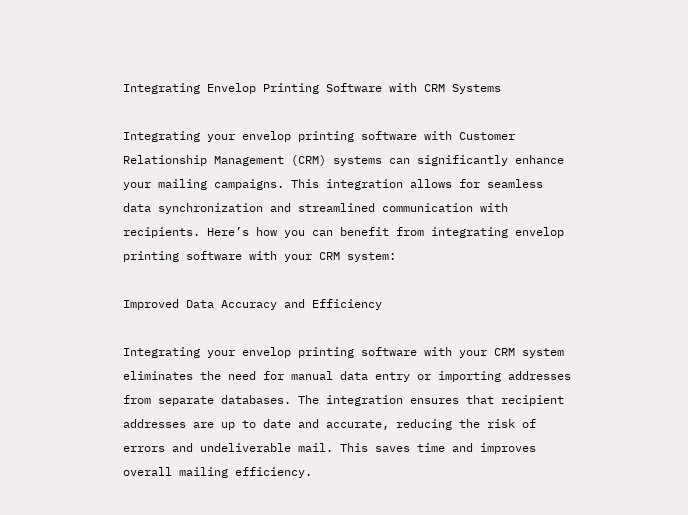Integrating Envelop Printing Software with CRM Systems

Integrating your envelop printing software with Customer Relationship Management (CRM) systems can significantly enhance your mailing campaigns. This integration allows for seamless data synchronization and streamlined communication with recipients. Here’s how you can benefit from integrating envelop printing software with your CRM system:

Improved Data Accuracy and Efficiency

Integrating your envelop printing software with your CRM system eliminates the need for manual data entry or importing addresses from separate databases. The integration ensures that recipient addresses are up to date and accurate, reducing the risk of errors and undeliverable mail. This saves time and improves overall mailing efficiency.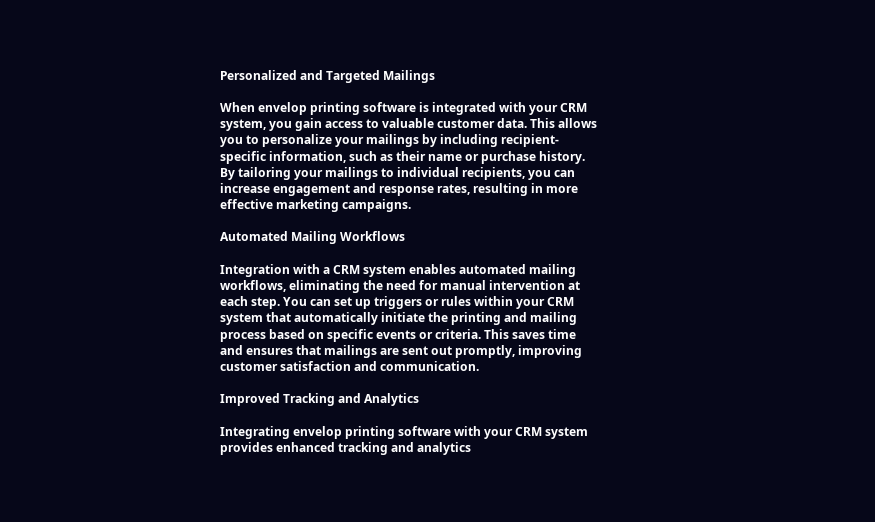Personalized and Targeted Mailings

When envelop printing software is integrated with your CRM system, you gain access to valuable customer data. This allows you to personalize your mailings by including recipient-specific information, such as their name or purchase history. By tailoring your mailings to individual recipients, you can increase engagement and response rates, resulting in more effective marketing campaigns.

Automated Mailing Workflows

Integration with a CRM system enables automated mailing workflows, eliminating the need for manual intervention at each step. You can set up triggers or rules within your CRM system that automatically initiate the printing and mailing process based on specific events or criteria. This saves time and ensures that mailings are sent out promptly, improving customer satisfaction and communication.

Improved Tracking and Analytics

Integrating envelop printing software with your CRM system provides enhanced tracking and analytics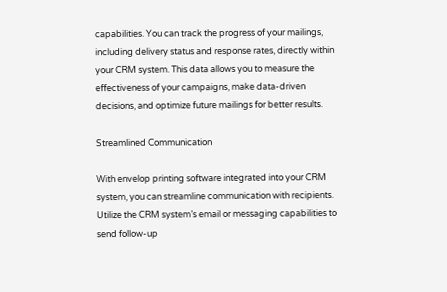capabilities. You can track the progress of your mailings, including delivery status and response rates, directly within your CRM system. This data allows you to measure the effectiveness of your campaigns, make data-driven decisions, and optimize future mailings for better results.

Streamlined Communication

With envelop printing software integrated into your CRM system, you can streamline communication with recipients. Utilize the CRM system’s email or messaging capabilities to send follow-up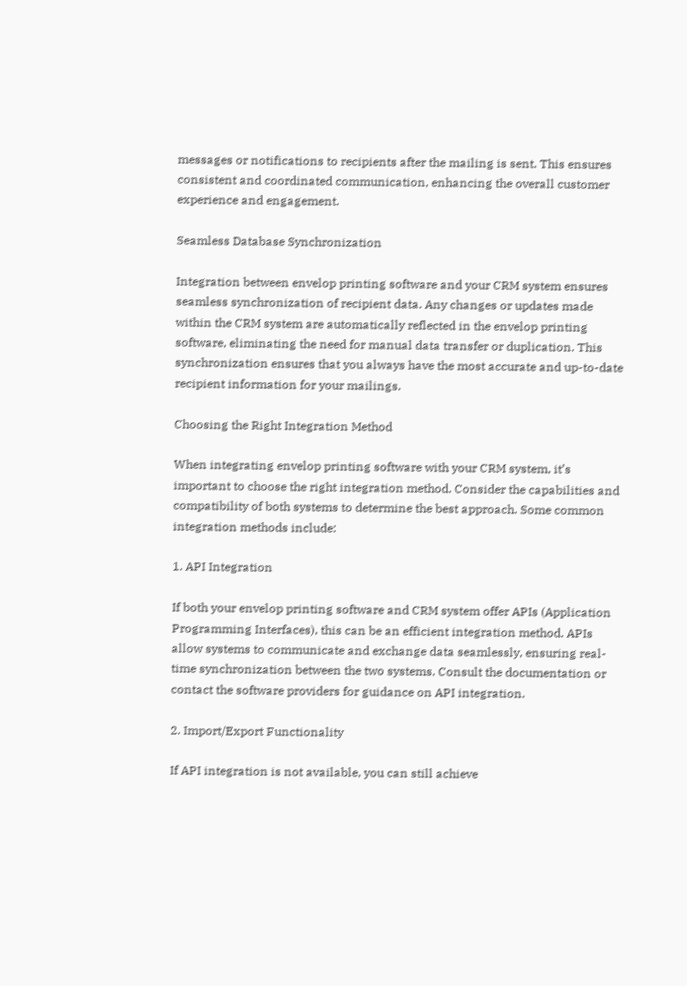messages or notifications to recipients after the mailing is sent. This ensures consistent and coordinated communication, enhancing the overall customer experience and engagement.

Seamless Database Synchronization

Integration between envelop printing software and your CRM system ensures seamless synchronization of recipient data. Any changes or updates made within the CRM system are automatically reflected in the envelop printing software, eliminating the need for manual data transfer or duplication. This synchronization ensures that you always have the most accurate and up-to-date recipient information for your mailings.

Choosing the Right Integration Method

When integrating envelop printing software with your CRM system, it’s important to choose the right integration method. Consider the capabilities and compatibility of both systems to determine the best approach. Some common integration methods include:

1. API Integration

If both your envelop printing software and CRM system offer APIs (Application Programming Interfaces), this can be an efficient integration method. APIs allow systems to communicate and exchange data seamlessly, ensuring real-time synchronization between the two systems. Consult the documentation or contact the software providers for guidance on API integration.

2. Import/Export Functionality

If API integration is not available, you can still achieve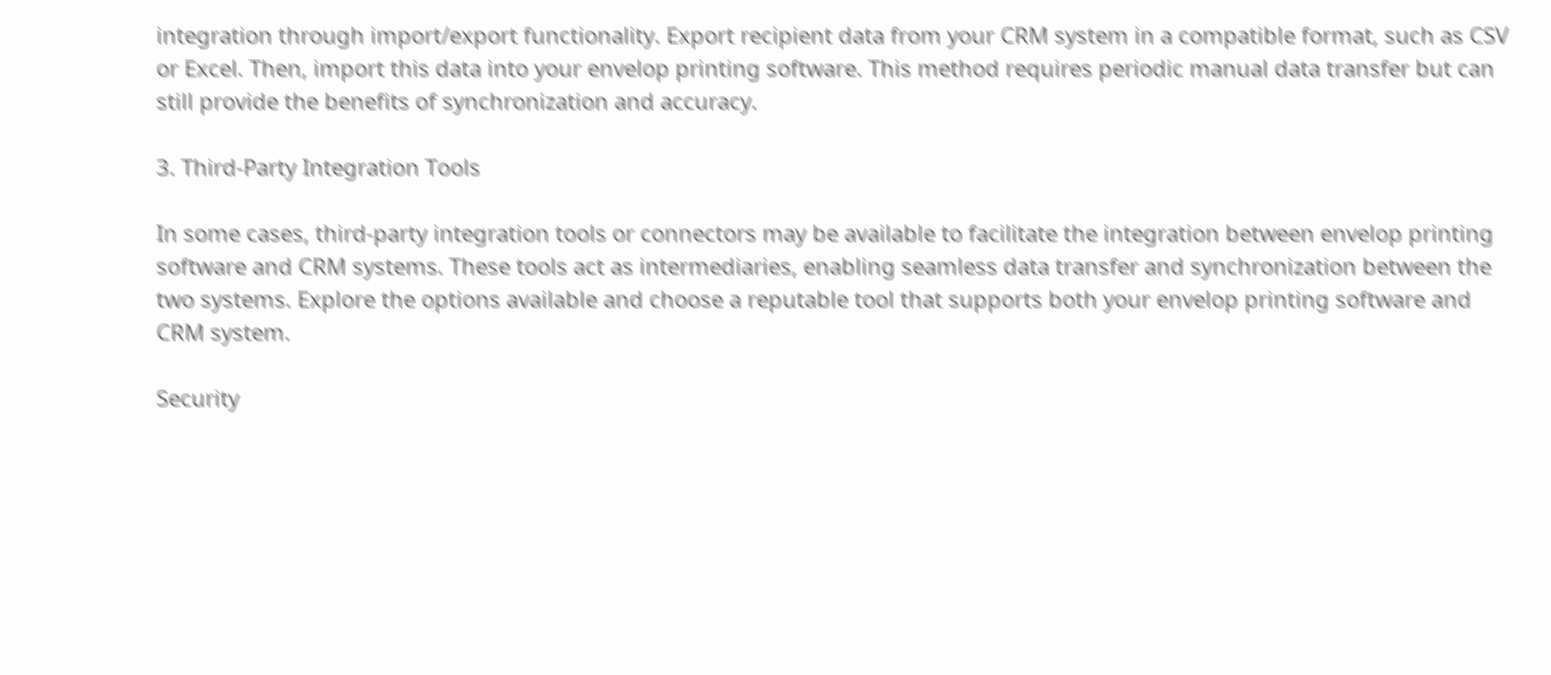integration through import/export functionality. Export recipient data from your CRM system in a compatible format, such as CSV or Excel. Then, import this data into your envelop printing software. This method requires periodic manual data transfer but can still provide the benefits of synchronization and accuracy.

3. Third-Party Integration Tools

In some cases, third-party integration tools or connectors may be available to facilitate the integration between envelop printing software and CRM systems. These tools act as intermediaries, enabling seamless data transfer and synchronization between the two systems. Explore the options available and choose a reputable tool that supports both your envelop printing software and CRM system.

Security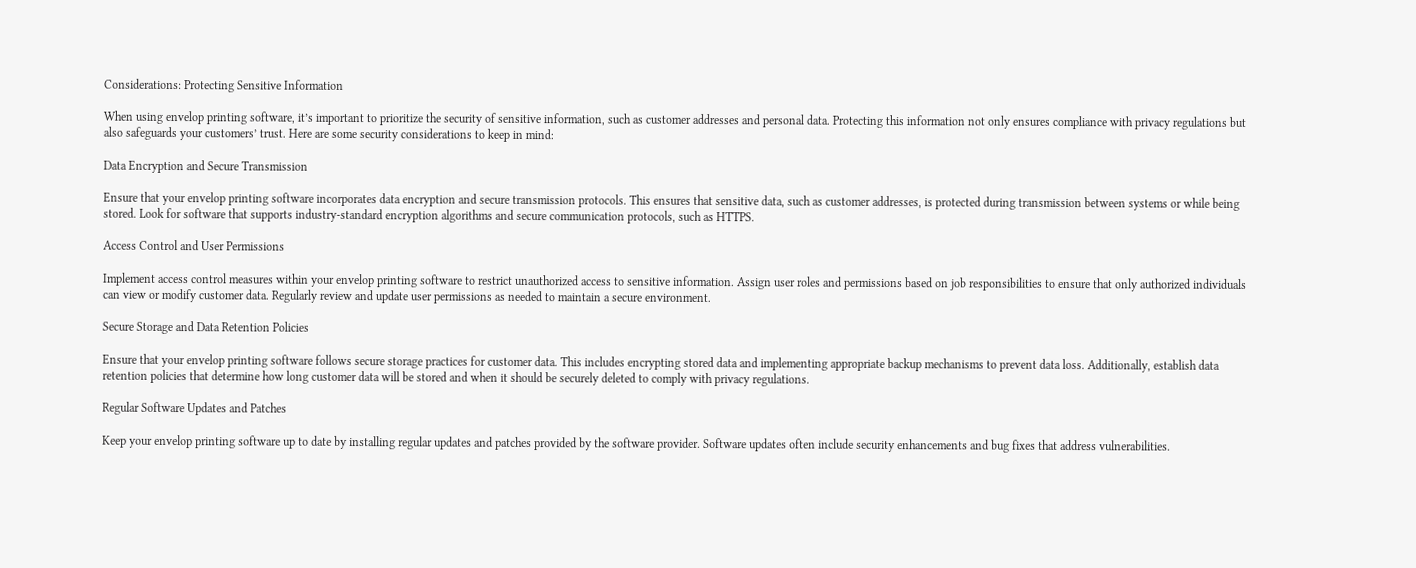Considerations: Protecting Sensitive Information

When using envelop printing software, it’s important to prioritize the security of sensitive information, such as customer addresses and personal data. Protecting this information not only ensures compliance with privacy regulations but also safeguards your customers’ trust. Here are some security considerations to keep in mind:

Data Encryption and Secure Transmission

Ensure that your envelop printing software incorporates data encryption and secure transmission protocols. This ensures that sensitive data, such as customer addresses, is protected during transmission between systems or while being stored. Look for software that supports industry-standard encryption algorithms and secure communication protocols, such as HTTPS.

Access Control and User Permissions

Implement access control measures within your envelop printing software to restrict unauthorized access to sensitive information. Assign user roles and permissions based on job responsibilities to ensure that only authorized individuals can view or modify customer data. Regularly review and update user permissions as needed to maintain a secure environment.

Secure Storage and Data Retention Policies

Ensure that your envelop printing software follows secure storage practices for customer data. This includes encrypting stored data and implementing appropriate backup mechanisms to prevent data loss. Additionally, establish data retention policies that determine how long customer data will be stored and when it should be securely deleted to comply with privacy regulations.

Regular Software Updates and Patches

Keep your envelop printing software up to date by installing regular updates and patches provided by the software provider. Software updates often include security enhancements and bug fixes that address vulnerabilities.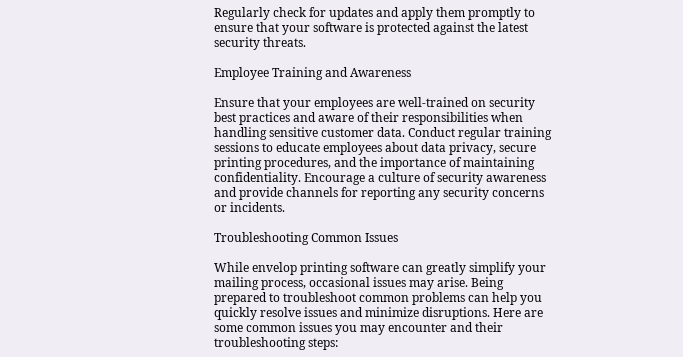Regularly check for updates and apply them promptly to ensure that your software is protected against the latest security threats.

Employee Training and Awareness

Ensure that your employees are well-trained on security best practices and aware of their responsibilities when handling sensitive customer data. Conduct regular training sessions to educate employees about data privacy, secure printing procedures, and the importance of maintaining confidentiality. Encourage a culture of security awareness and provide channels for reporting any security concerns or incidents.

Troubleshooting Common Issues

While envelop printing software can greatly simplify your mailing process, occasional issues may arise. Being prepared to troubleshoot common problems can help you quickly resolve issues and minimize disruptions. Here are some common issues you may encounter and their troubleshooting steps: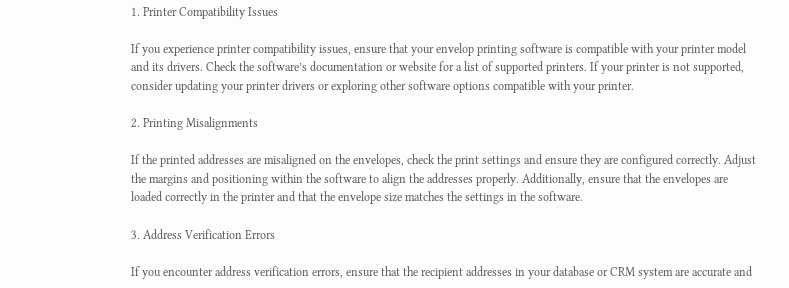1. Printer Compatibility Issues

If you experience printer compatibility issues, ensure that your envelop printing software is compatible with your printer model and its drivers. Check the software’s documentation or website for a list of supported printers. If your printer is not supported, consider updating your printer drivers or exploring other software options compatible with your printer.

2. Printing Misalignments

If the printed addresses are misaligned on the envelopes, check the print settings and ensure they are configured correctly. Adjust the margins and positioning within the software to align the addresses properly. Additionally, ensure that the envelopes are loaded correctly in the printer and that the envelope size matches the settings in the software.

3. Address Verification Errors

If you encounter address verification errors, ensure that the recipient addresses in your database or CRM system are accurate and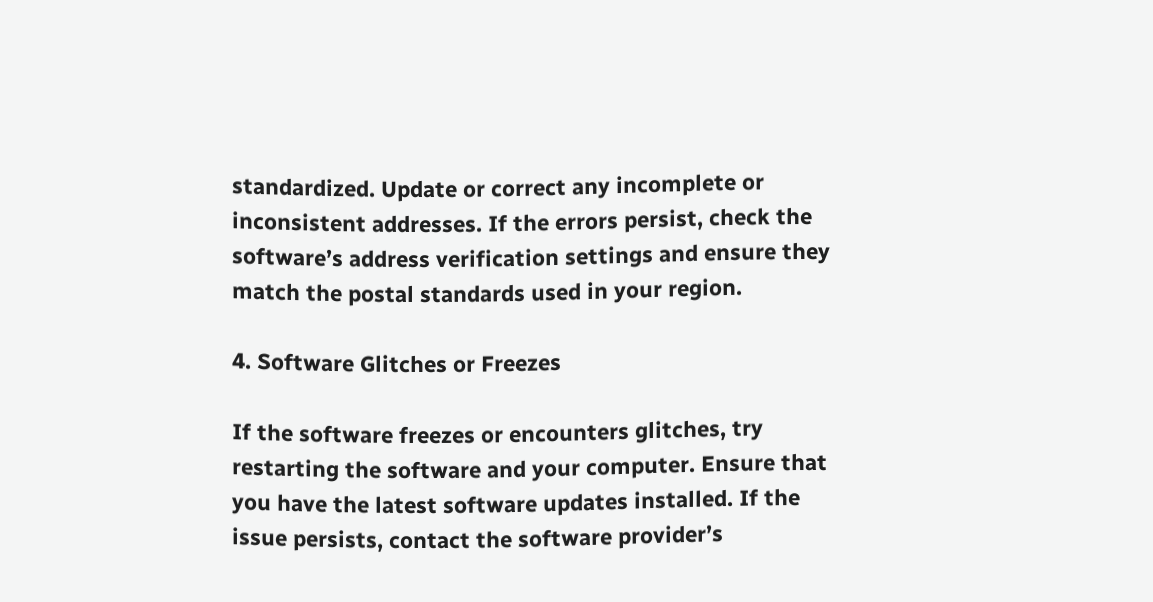standardized. Update or correct any incomplete or inconsistent addresses. If the errors persist, check the software’s address verification settings and ensure they match the postal standards used in your region.

4. Software Glitches or Freezes

If the software freezes or encounters glitches, try restarting the software and your computer. Ensure that you have the latest software updates installed. If the issue persists, contact the software provider’s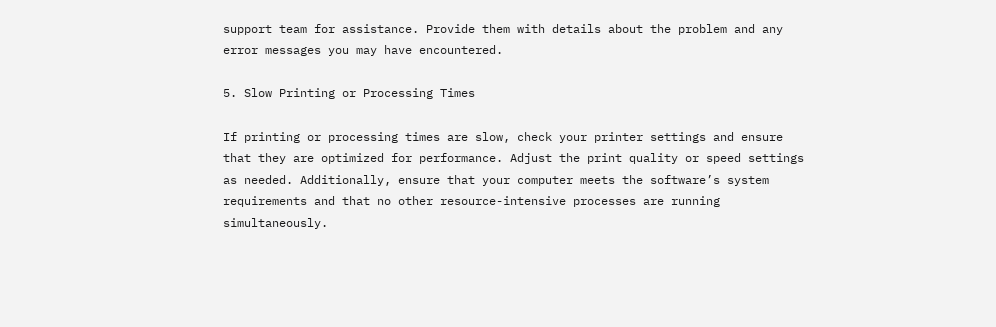support team for assistance. Provide them with details about the problem and any error messages you may have encountered.

5. Slow Printing or Processing Times

If printing or processing times are slow, check your printer settings and ensure that they are optimized for performance. Adjust the print quality or speed settings as needed. Additionally, ensure that your computer meets the software’s system requirements and that no other resource-intensive processes are running simultaneously.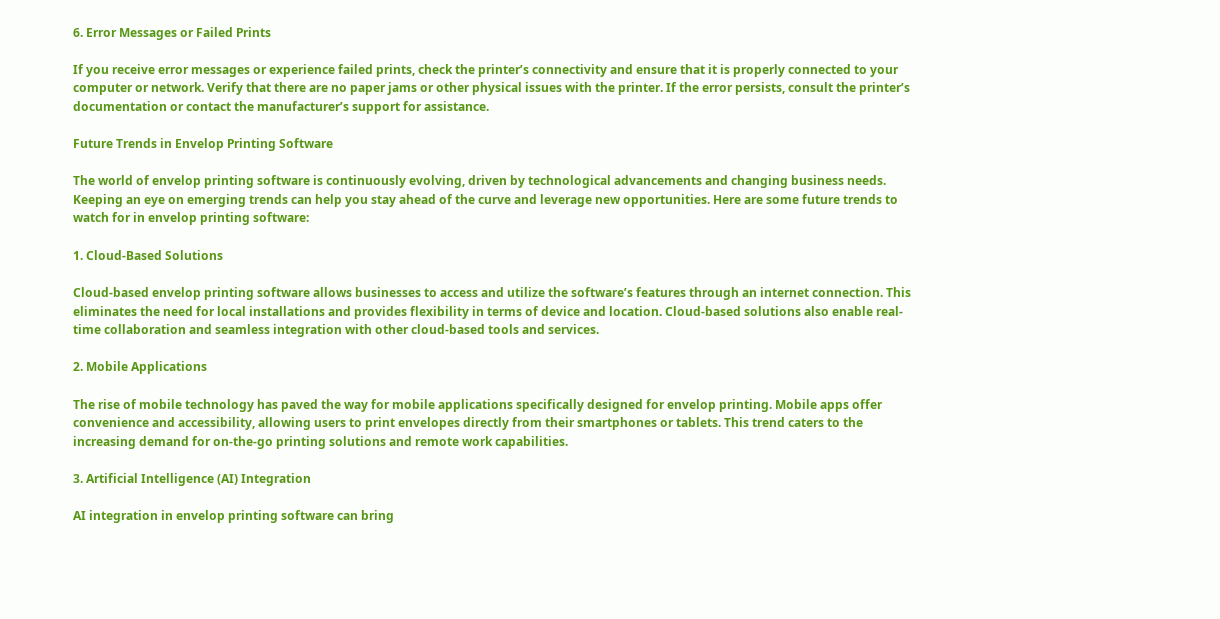6. Error Messages or Failed Prints

If you receive error messages or experience failed prints, check the printer’s connectivity and ensure that it is properly connected to your computer or network. Verify that there are no paper jams or other physical issues with the printer. If the error persists, consult the printer’s documentation or contact the manufacturer’s support for assistance.

Future Trends in Envelop Printing Software

The world of envelop printing software is continuously evolving, driven by technological advancements and changing business needs. Keeping an eye on emerging trends can help you stay ahead of the curve and leverage new opportunities. Here are some future trends to watch for in envelop printing software:

1. Cloud-Based Solutions

Cloud-based envelop printing software allows businesses to access and utilize the software’s features through an internet connection. This eliminates the need for local installations and provides flexibility in terms of device and location. Cloud-based solutions also enable real-time collaboration and seamless integration with other cloud-based tools and services.

2. Mobile Applications

The rise of mobile technology has paved the way for mobile applications specifically designed for envelop printing. Mobile apps offer convenience and accessibility, allowing users to print envelopes directly from their smartphones or tablets. This trend caters to the increasing demand for on-the-go printing solutions and remote work capabilities.

3. Artificial Intelligence (AI) Integration

AI integration in envelop printing software can bring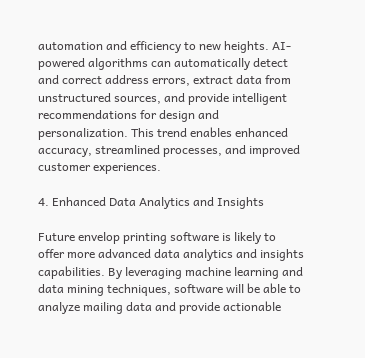automation and efficiency to new heights. AI-powered algorithms can automatically detect and correct address errors, extract data from unstructured sources, and provide intelligent recommendations for design and personalization. This trend enables enhanced accuracy, streamlined processes, and improved customer experiences.

4. Enhanced Data Analytics and Insights

Future envelop printing software is likely to offer more advanced data analytics and insights capabilities. By leveraging machine learning and data mining techniques, software will be able to analyze mailing data and provide actionable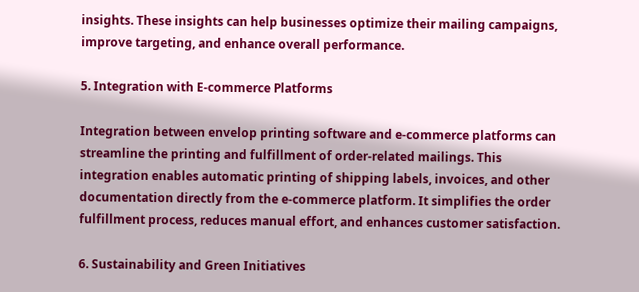insights. These insights can help businesses optimize their mailing campaigns, improve targeting, and enhance overall performance.

5. Integration with E-commerce Platforms

Integration between envelop printing software and e-commerce platforms can streamline the printing and fulfillment of order-related mailings. This integration enables automatic printing of shipping labels, invoices, and other documentation directly from the e-commerce platform. It simplifies the order fulfillment process, reduces manual effort, and enhances customer satisfaction.

6. Sustainability and Green Initiatives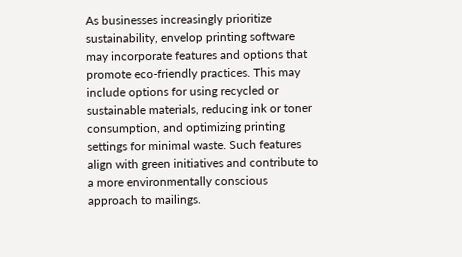As businesses increasingly prioritize sustainability, envelop printing software may incorporate features and options that promote eco-friendly practices. This may include options for using recycled or sustainable materials, reducing ink or toner consumption, and optimizing printing settings for minimal waste. Such features align with green initiatives and contribute to a more environmentally conscious approach to mailings.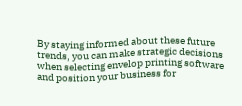By staying informed about these future trends, you can make strategic decisions when selecting envelop printing software and position your business for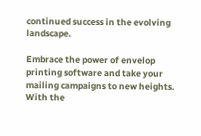continued success in the evolving landscape.

Embrace the power of envelop printing software and take your mailing campaigns to new heights. With the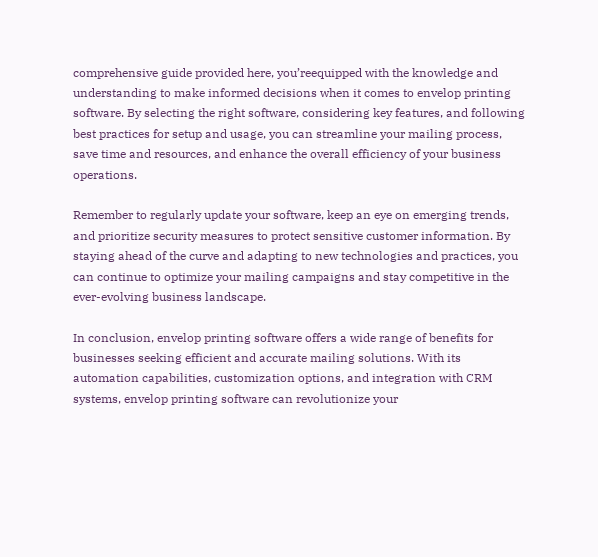comprehensive guide provided here, you’reequipped with the knowledge and understanding to make informed decisions when it comes to envelop printing software. By selecting the right software, considering key features, and following best practices for setup and usage, you can streamline your mailing process, save time and resources, and enhance the overall efficiency of your business operations.

Remember to regularly update your software, keep an eye on emerging trends, and prioritize security measures to protect sensitive customer information. By staying ahead of the curve and adapting to new technologies and practices, you can continue to optimize your mailing campaigns and stay competitive in the ever-evolving business landscape.

In conclusion, envelop printing software offers a wide range of benefits for businesses seeking efficient and accurate mailing solutions. With its automation capabilities, customization options, and integration with CRM systems, envelop printing software can revolutionize your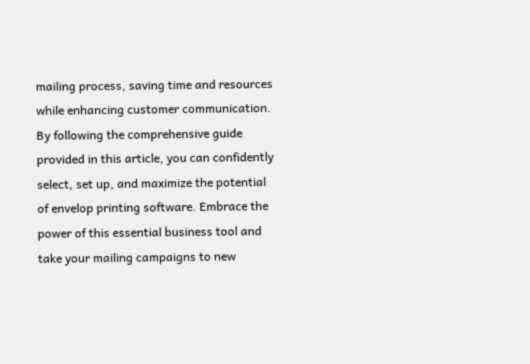mailing process, saving time and resources while enhancing customer communication. By following the comprehensive guide provided in this article, you can confidently select, set up, and maximize the potential of envelop printing software. Embrace the power of this essential business tool and take your mailing campaigns to new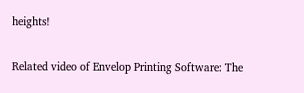heights!

Related video of Envelop Printing Software: The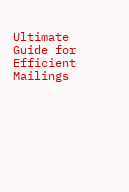Ultimate Guide for Efficient Mailings